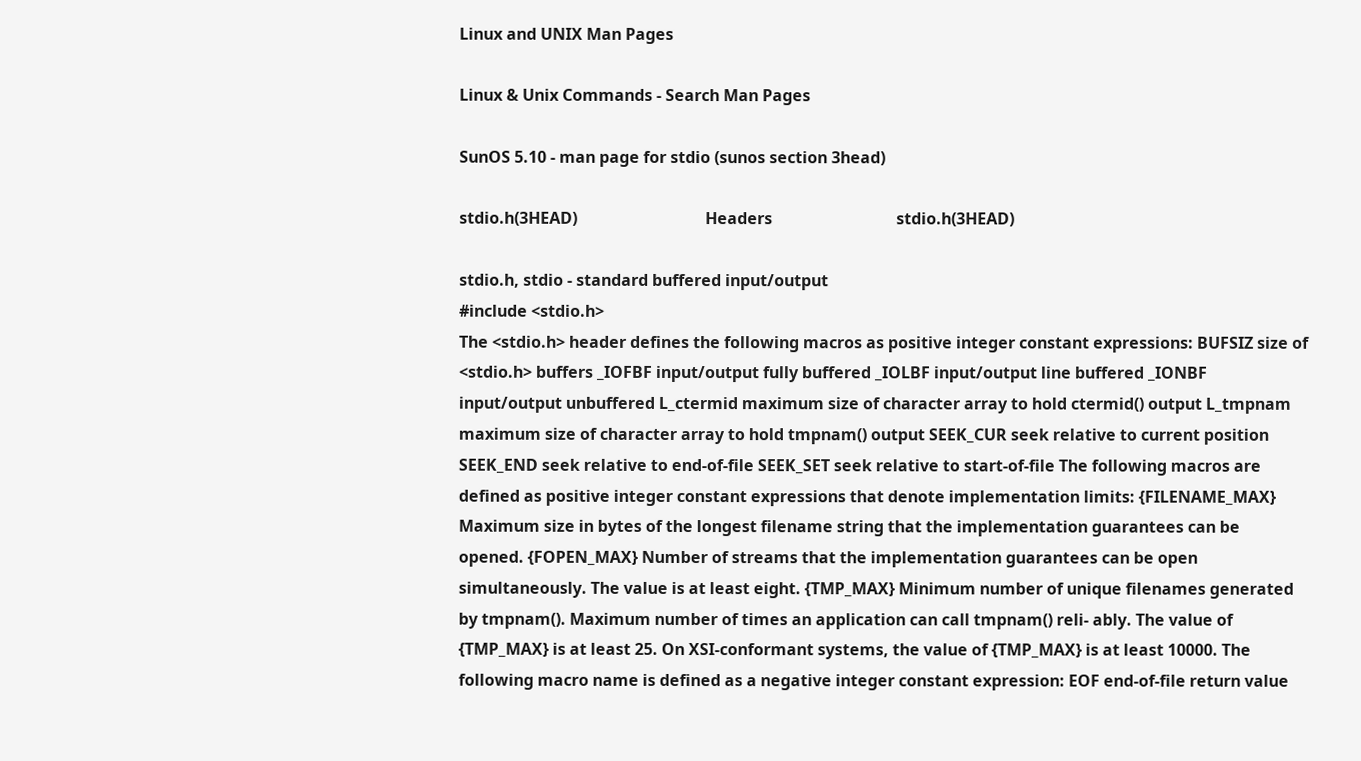Linux and UNIX Man Pages

Linux & Unix Commands - Search Man Pages

SunOS 5.10 - man page for stdio (sunos section 3head)

stdio.h(3HEAD)                                Headers                               stdio.h(3HEAD)

stdio.h, stdio - standard buffered input/output
#include <stdio.h>
The <stdio.h> header defines the following macros as positive integer constant expressions: BUFSIZ size of <stdio.h> buffers _IOFBF input/output fully buffered _IOLBF input/output line buffered _IONBF input/output unbuffered L_ctermid maximum size of character array to hold ctermid() output L_tmpnam maximum size of character array to hold tmpnam() output SEEK_CUR seek relative to current position SEEK_END seek relative to end-of-file SEEK_SET seek relative to start-of-file The following macros are defined as positive integer constant expressions that denote implementation limits: {FILENAME_MAX} Maximum size in bytes of the longest filename string that the implementation guarantees can be opened. {FOPEN_MAX} Number of streams that the implementation guarantees can be open simultaneously. The value is at least eight. {TMP_MAX} Minimum number of unique filenames generated by tmpnam(). Maximum number of times an application can call tmpnam() reli- ably. The value of {TMP_MAX} is at least 25. On XSI-conformant systems, the value of {TMP_MAX} is at least 10000. The following macro name is defined as a negative integer constant expression: EOF end-of-file return value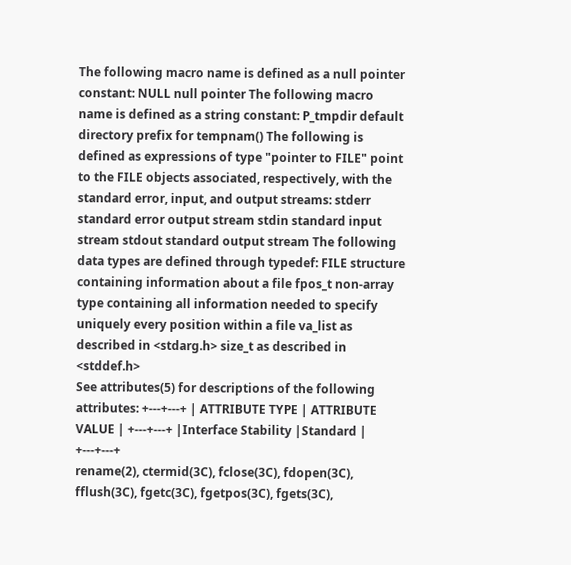The following macro name is defined as a null pointer constant: NULL null pointer The following macro name is defined as a string constant: P_tmpdir default directory prefix for tempnam() The following is defined as expressions of type "pointer to FILE" point to the FILE objects associated, respectively, with the standard error, input, and output streams: stderr standard error output stream stdin standard input stream stdout standard output stream The following data types are defined through typedef: FILE structure containing information about a file fpos_t non-array type containing all information needed to specify uniquely every position within a file va_list as described in <stdarg.h> size_t as described in <stddef.h>
See attributes(5) for descriptions of the following attributes: +---+---+ | ATTRIBUTE TYPE | ATTRIBUTE VALUE | +---+---+ |Interface Stability |Standard | +---+---+
rename(2), ctermid(3C), fclose(3C), fdopen(3C), fflush(3C), fgetc(3C), fgetpos(3C), fgets(3C),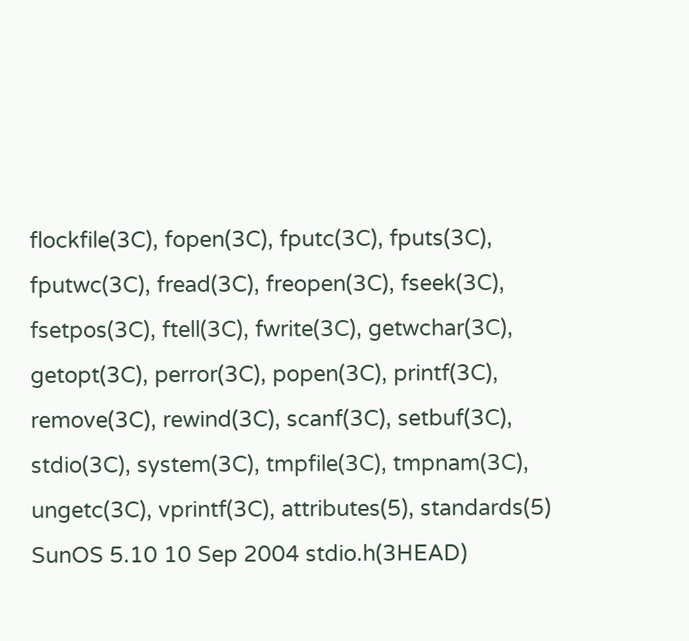flockfile(3C), fopen(3C), fputc(3C), fputs(3C), fputwc(3C), fread(3C), freopen(3C), fseek(3C), fsetpos(3C), ftell(3C), fwrite(3C), getwchar(3C), getopt(3C), perror(3C), popen(3C), printf(3C), remove(3C), rewind(3C), scanf(3C), setbuf(3C), stdio(3C), system(3C), tmpfile(3C), tmpnam(3C), ungetc(3C), vprintf(3C), attributes(5), standards(5) SunOS 5.10 10 Sep 2004 stdio.h(3HEAD)